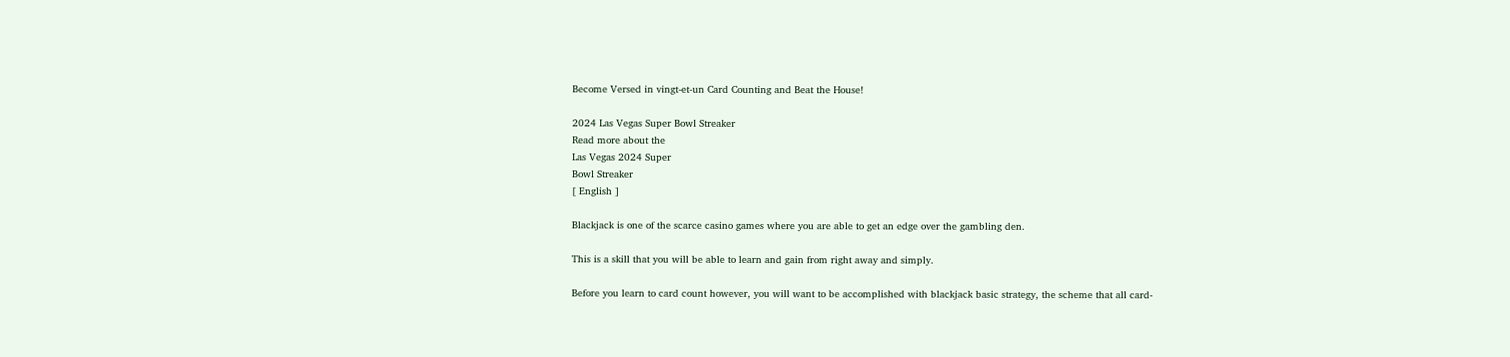Become Versed in vingt-et-un Card Counting and Beat the House!

2024 Las Vegas Super Bowl Streaker
Read more about the
Las Vegas 2024 Super
Bowl Streaker
[ English ]

Blackjack is one of the scarce casino games where you are able to get an edge over the gambling den.

This is a skill that you will be able to learn and gain from right away and simply.

Before you learn to card count however, you will want to be accomplished with blackjack basic strategy, the scheme that all card-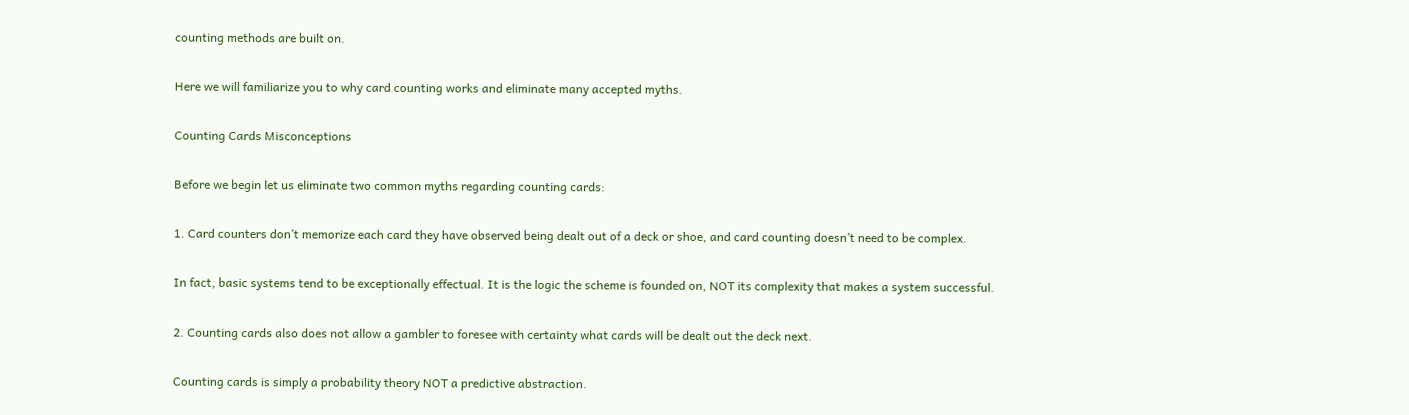counting methods are built on.

Here we will familiarize you to why card counting works and eliminate many accepted myths.

Counting Cards Misconceptions

Before we begin let us eliminate two common myths regarding counting cards:

1. Card counters don’t memorize each card they have observed being dealt out of a deck or shoe, and card counting doesn’t need to be complex.

In fact, basic systems tend to be exceptionally effectual. It is the logic the scheme is founded on, NOT its complexity that makes a system successful.

2. Counting cards also does not allow a gambler to foresee with certainty what cards will be dealt out the deck next.

Counting cards is simply a probability theory NOT a predictive abstraction.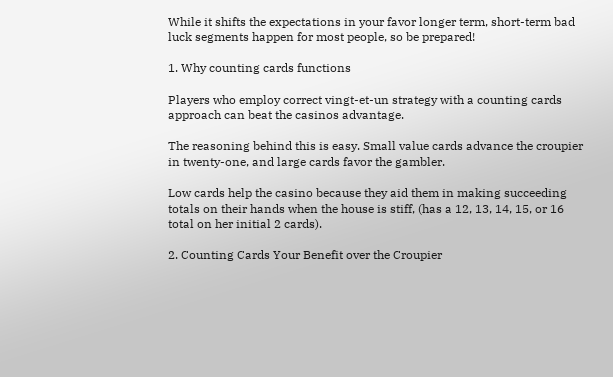While it shifts the expectations in your favor longer term, short-term bad luck segments happen for most people, so be prepared!

1. Why counting cards functions

Players who employ correct vingt-et-un strategy with a counting cards approach can beat the casinos advantage.

The reasoning behind this is easy. Small value cards advance the croupier in twenty-one, and large cards favor the gambler.

Low cards help the casino because they aid them in making succeeding totals on their hands when the house is stiff, (has a 12, 13, 14, 15, or 16 total on her initial 2 cards).

2. Counting Cards Your Benefit over the Croupier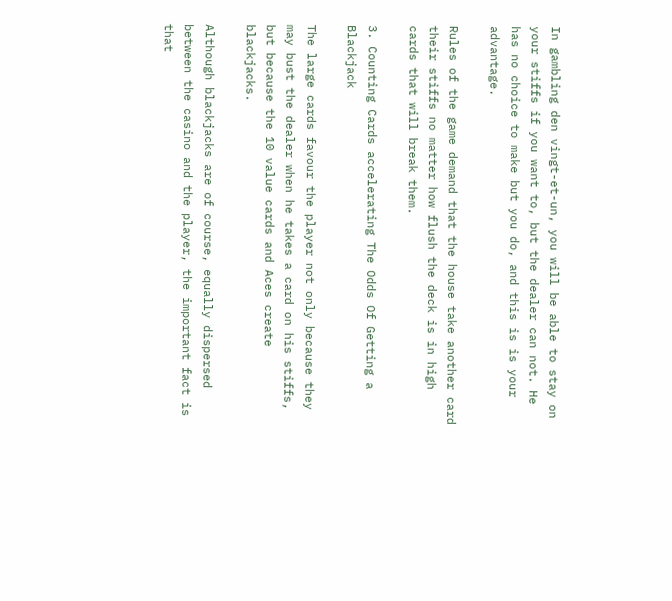In gambling den vingt-et-un, you will be able to stay on your stiffs if you want to, but the dealer can not. He has no choice to make but you do, and this is is your advantage.

Rules of the game demand that the house take another card their stiffs no matter how flush the deck is in high cards that will break them.

3. Counting Cards accelerating The Odds Of Getting a Blackjack

The large cards favour the player not only because they may bust the dealer when he takes a card on his stiffs, but because the 10 value cards and Aces create blackjacks.

Although blackjacks are of course, equally dispersed between the casino and the player, the important fact is that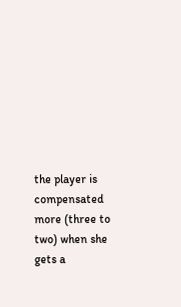the player is compensated more (three to two) when she gets a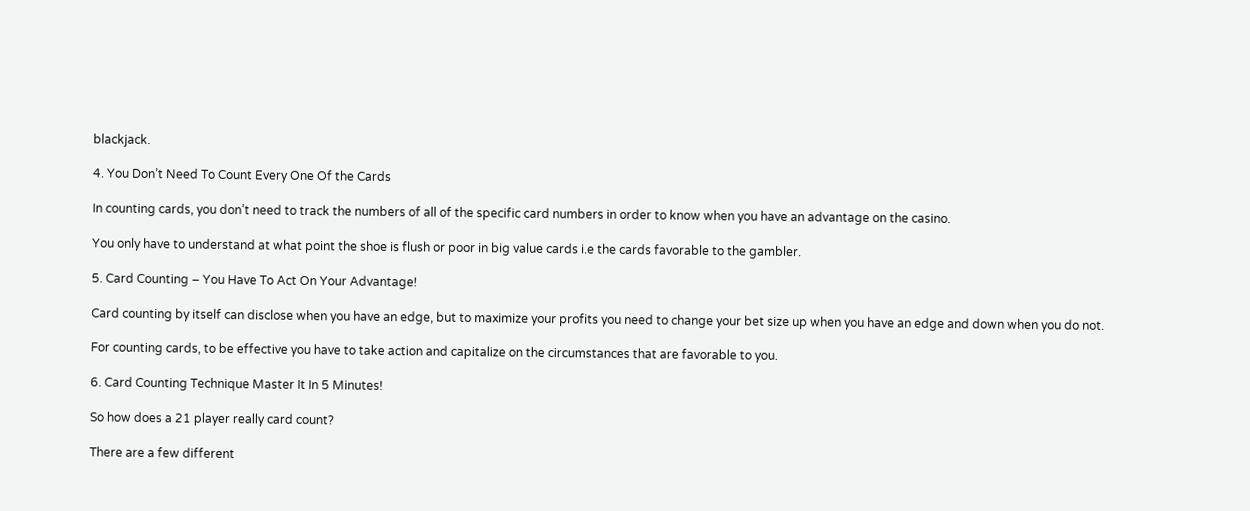blackjack.

4. You Don’t Need To Count Every One Of the Cards

In counting cards, you don’t need to track the numbers of all of the specific card numbers in order to know when you have an advantage on the casino.

You only have to understand at what point the shoe is flush or poor in big value cards i.e the cards favorable to the gambler.

5. Card Counting – You Have To Act On Your Advantage!

Card counting by itself can disclose when you have an edge, but to maximize your profits you need to change your bet size up when you have an edge and down when you do not.

For counting cards, to be effective you have to take action and capitalize on the circumstances that are favorable to you.

6. Card Counting Technique Master It In 5 Minutes!

So how does a 21 player really card count?

There are a few different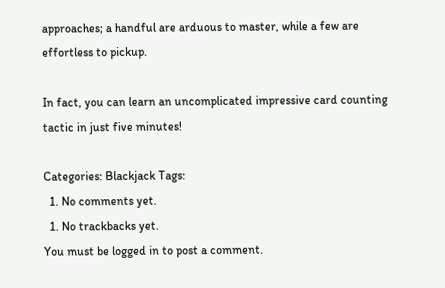approaches; a handful are arduous to master, while a few are effortless to pickup.

In fact, you can learn an uncomplicated impressive card counting tactic in just five minutes!

Categories: Blackjack Tags:
  1. No comments yet.
  1. No trackbacks yet.
You must be logged in to post a comment.